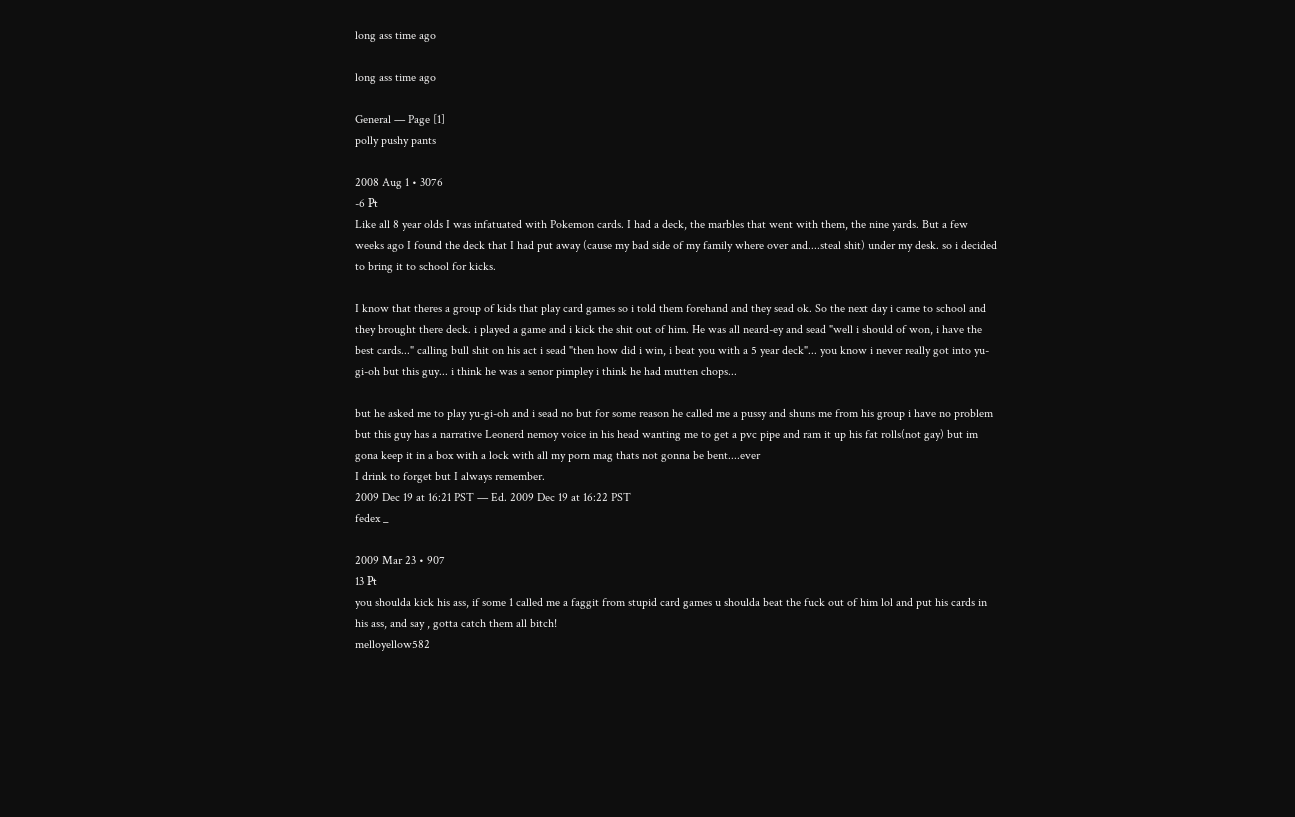long ass time ago

long ass time ago

General — Page [1]
polly pushy pants

2008 Aug 1 • 3076
-6 ₧
Like all 8 year olds I was infatuated with Pokemon cards. I had a deck, the marbles that went with them, the nine yards. But a few weeks ago I found the deck that I had put away (cause my bad side of my family where over and....steal shit) under my desk. so i decided to bring it to school for kicks.

I know that theres a group of kids that play card games so i told them forehand and they sead ok. So the next day i came to school and they brought there deck. i played a game and i kick the shit out of him. He was all neard-ey and sead "well i should of won, i have the best cards..." calling bull shit on his act i sead "then how did i win, i beat you with a 5 year deck"... you know i never really got into yu-gi-oh but this guy... i think he was a senor pimpley i think he had mutten chops...

but he asked me to play yu-gi-oh and i sead no but for some reason he called me a pussy and shuns me from his group i have no problem but this guy has a narrative Leonerd nemoy voice in his head wanting me to get a pvc pipe and ram it up his fat rolls(not gay) but im gona keep it in a box with a lock with all my porn mag thats not gonna be bent....ever
I drink to forget but I always remember.
2009 Dec 19 at 16:21 PST — Ed. 2009 Dec 19 at 16:22 PST
fedex _

2009 Mar 23 • 907
13 ₧
you shoulda kick his ass, if some 1 called me a faggit from stupid card games u shoulda beat the fuck out of him lol and put his cards in his ass, and say , gotta catch them all bitch!
melloyellow582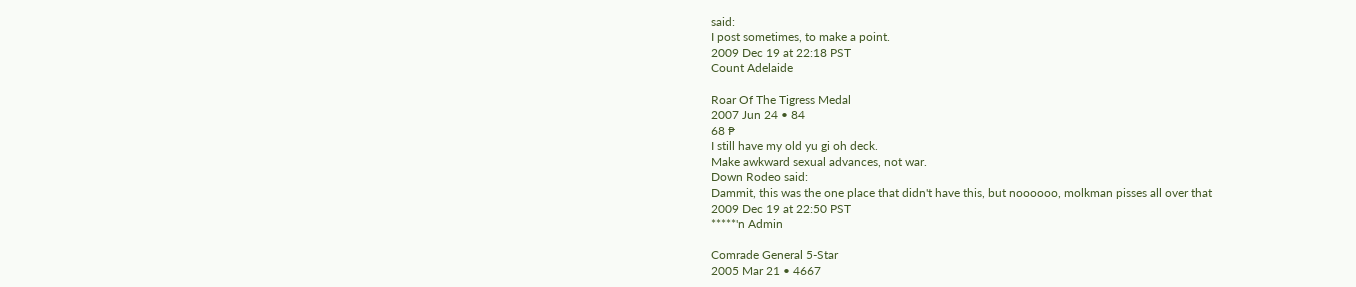said:
I post sometimes, to make a point.
2009 Dec 19 at 22:18 PST
Count Adelaide

Roar Of The Tigress Medal
2007 Jun 24 • 84
68 ₧
I still have my old yu gi oh deck.
Make awkward sexual advances, not war.
Down Rodeo said:
Dammit, this was the one place that didn't have this, but noooooo, molkman pisses all over that
2009 Dec 19 at 22:50 PST
*****'n Admin

Comrade General 5-Star
2005 Mar 21 • 4667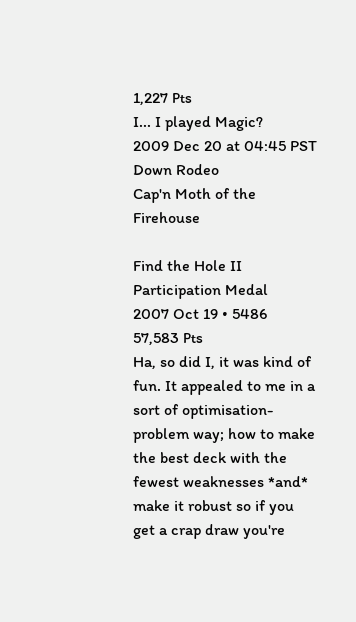1,227 ₧
I... I played Magic?
2009 Dec 20 at 04:45 PST
Down Rodeo
Cap'n Moth of the Firehouse

Find the Hole II Participation Medal
2007 Oct 19 • 5486
57,583 ₧
Ha, so did I, it was kind of fun. It appealed to me in a sort of optimisation-problem way; how to make the best deck with the fewest weaknesses *and* make it robust so if you get a crap draw you're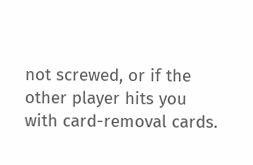not screwed, or if the other player hits you with card-removal cards.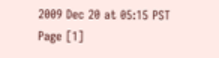2009 Dec 20 at 05:15 PST
Page [1]